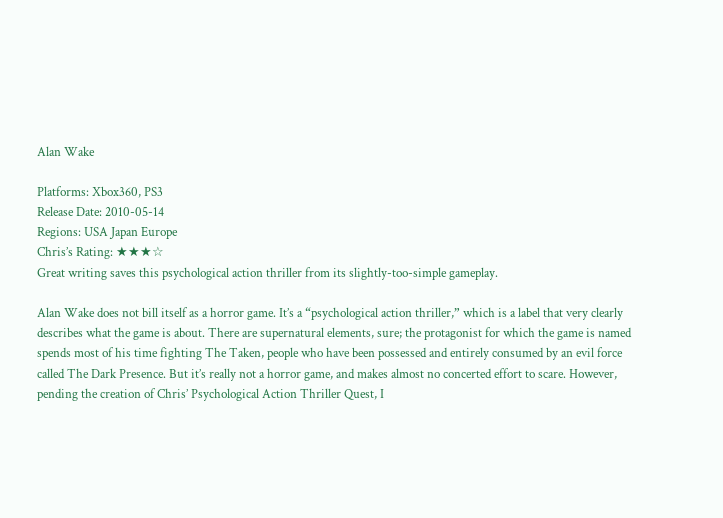Alan Wake

Platforms: Xbox360, PS3
Release Date: 2010-05-14
Regions: USA Japan Europe
Chris’s Rating: ★★★☆
Great writing saves this psychological action thriller from its slightly-too-simple gameplay.

Alan Wake does not bill itself as a horror game. It’s a “psychological action thriller,” which is a label that very clearly describes what the game is about. There are supernatural elements, sure; the protagonist for which the game is named spends most of his time fighting The Taken, people who have been possessed and entirely consumed by an evil force called The Dark Presence. But it’s really not a horror game, and makes almost no concerted effort to scare. However, pending the creation of Chris’ Psychological Action Thriller Quest, I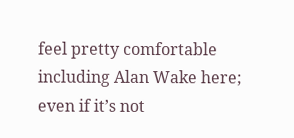feel pretty comfortable including Alan Wake here; even if it’s not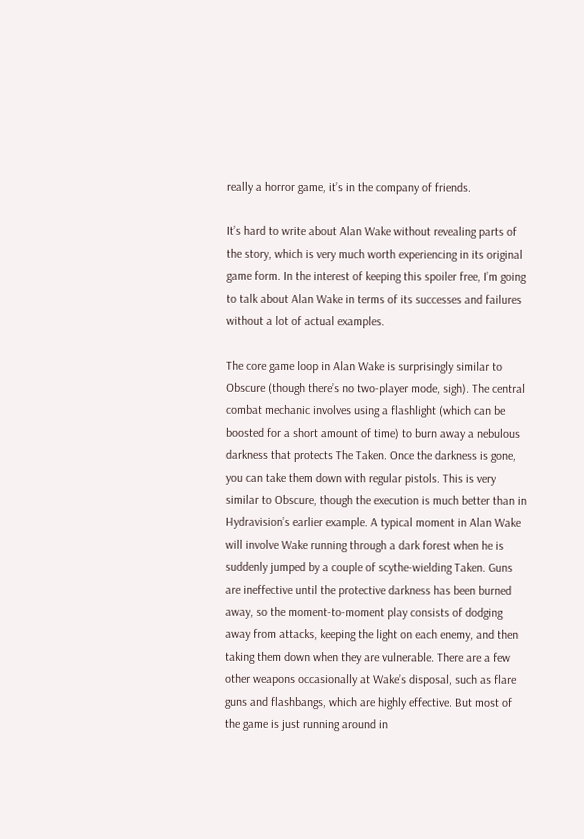really a horror game, it’s in the company of friends.

It’s hard to write about Alan Wake without revealing parts of the story, which is very much worth experiencing in its original game form. In the interest of keeping this spoiler free, I’m going to talk about Alan Wake in terms of its successes and failures without a lot of actual examples.

The core game loop in Alan Wake is surprisingly similar to Obscure (though there’s no two-player mode, sigh). The central combat mechanic involves using a flashlight (which can be boosted for a short amount of time) to burn away a nebulous darkness that protects The Taken. Once the darkness is gone, you can take them down with regular pistols. This is very similar to Obscure, though the execution is much better than in Hydravision’s earlier example. A typical moment in Alan Wake will involve Wake running through a dark forest when he is suddenly jumped by a couple of scythe-wielding Taken. Guns are ineffective until the protective darkness has been burned away, so the moment-to-moment play consists of dodging away from attacks, keeping the light on each enemy, and then taking them down when they are vulnerable. There are a few other weapons occasionally at Wake’s disposal, such as flare guns and flashbangs, which are highly effective. But most of the game is just running around in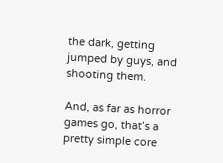the dark, getting jumped by guys, and shooting them.

And, as far as horror games go, that’s a pretty simple core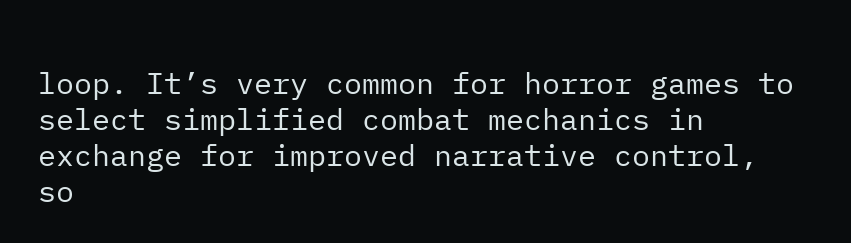loop. It’s very common for horror games to select simplified combat mechanics in exchange for improved narrative control, so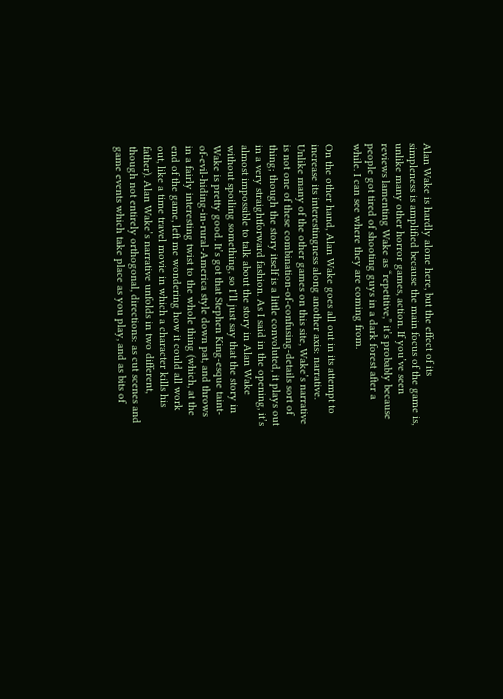Alan Wake is hardly alone here, but the effect of its simpleness is amplified because the main focus of the game is, unlike many other horror games, action. If you’ve seen reviews lamenting Wake as “repetitive,” it’s probably because people got tired of shooting guys in a dark forest after a while. I can see where they are coming from.

On the other hand, Alan Wake goes all out in its attempt to increase its interestingness along another axis: narrative. Unlike many of the other games on this site, Wake’s narrative is not one of these combination-of-confusing-details sort of thing; though the story itself is a little convoluted, it plays out in a very straightforward fashion. As I said in the opening, it’s almost impossible to talk about the story in Alan Wake without spoiling something, so I’ll just say that the story in Wake is pretty good. It’s got that Stephen King-esque taint-of-evil-hiding-in-rural-America style down pat, and throws in a fairly interesting twist to the whole thing (which, at the end of the game, left me wondering how it could all work out, like a time travel movie in which a character kills his father). Alan Wake’s narrative unfolds in two different, though not entirely orthogonal, directions: as cut scenes and game events which take place as you play, and as bits of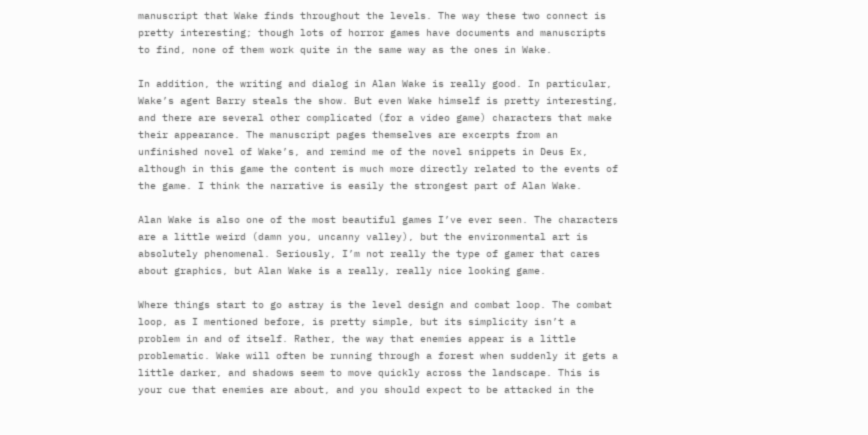manuscript that Wake finds throughout the levels. The way these two connect is pretty interesting; though lots of horror games have documents and manuscripts to find, none of them work quite in the same way as the ones in Wake.

In addition, the writing and dialog in Alan Wake is really good. In particular, Wake’s agent Barry steals the show. But even Wake himself is pretty interesting, and there are several other complicated (for a video game) characters that make their appearance. The manuscript pages themselves are excerpts from an unfinished novel of Wake’s, and remind me of the novel snippets in Deus Ex, although in this game the content is much more directly related to the events of the game. I think the narrative is easily the strongest part of Alan Wake.

Alan Wake is also one of the most beautiful games I’ve ever seen. The characters are a little weird (damn you, uncanny valley), but the environmental art is absolutely phenomenal. Seriously, I’m not really the type of gamer that cares about graphics, but Alan Wake is a really, really nice looking game.

Where things start to go astray is the level design and combat loop. The combat loop, as I mentioned before, is pretty simple, but its simplicity isn’t a problem in and of itself. Rather, the way that enemies appear is a little problematic. Wake will often be running through a forest when suddenly it gets a little darker, and shadows seem to move quickly across the landscape. This is your cue that enemies are about, and you should expect to be attacked in the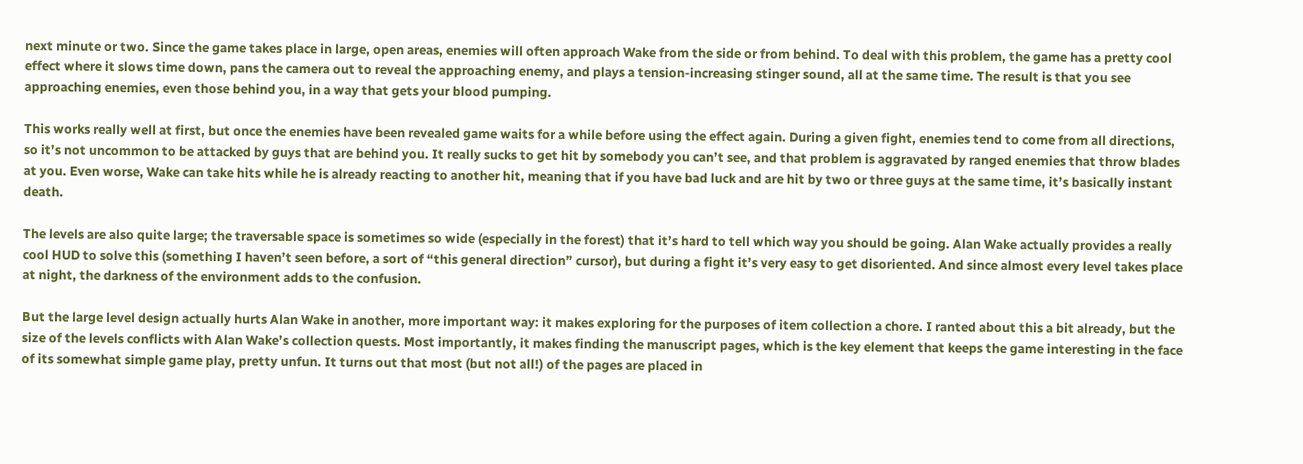next minute or two. Since the game takes place in large, open areas, enemies will often approach Wake from the side or from behind. To deal with this problem, the game has a pretty cool effect where it slows time down, pans the camera out to reveal the approaching enemy, and plays a tension-increasing stinger sound, all at the same time. The result is that you see approaching enemies, even those behind you, in a way that gets your blood pumping.

This works really well at first, but once the enemies have been revealed game waits for a while before using the effect again. During a given fight, enemies tend to come from all directions, so it’s not uncommon to be attacked by guys that are behind you. It really sucks to get hit by somebody you can’t see, and that problem is aggravated by ranged enemies that throw blades at you. Even worse, Wake can take hits while he is already reacting to another hit, meaning that if you have bad luck and are hit by two or three guys at the same time, it’s basically instant death.

The levels are also quite large; the traversable space is sometimes so wide (especially in the forest) that it’s hard to tell which way you should be going. Alan Wake actually provides a really cool HUD to solve this (something I haven’t seen before, a sort of “this general direction” cursor), but during a fight it’s very easy to get disoriented. And since almost every level takes place at night, the darkness of the environment adds to the confusion.

But the large level design actually hurts Alan Wake in another, more important way: it makes exploring for the purposes of item collection a chore. I ranted about this a bit already, but the size of the levels conflicts with Alan Wake’s collection quests. Most importantly, it makes finding the manuscript pages, which is the key element that keeps the game interesting in the face of its somewhat simple game play, pretty unfun. It turns out that most (but not all!) of the pages are placed in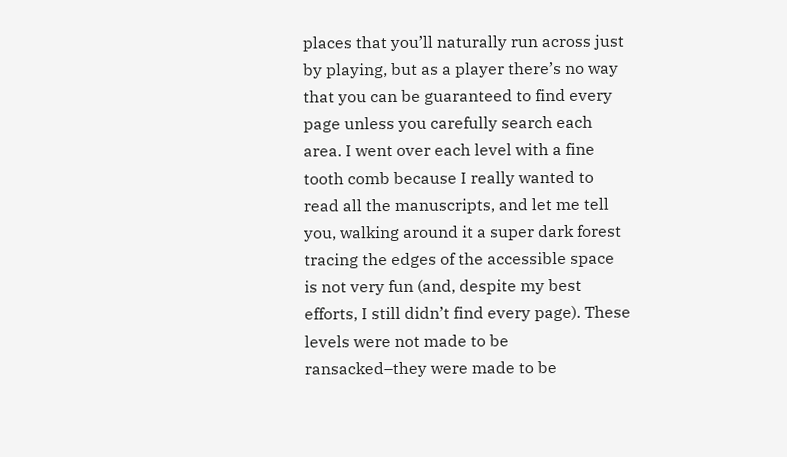places that you’ll naturally run across just by playing, but as a player there’s no way that you can be guaranteed to find every page unless you carefully search each area. I went over each level with a fine tooth comb because I really wanted to read all the manuscripts, and let me tell you, walking around it a super dark forest tracing the edges of the accessible space is not very fun (and, despite my best efforts, I still didn’t find every page). These levels were not made to be ransacked–they were made to be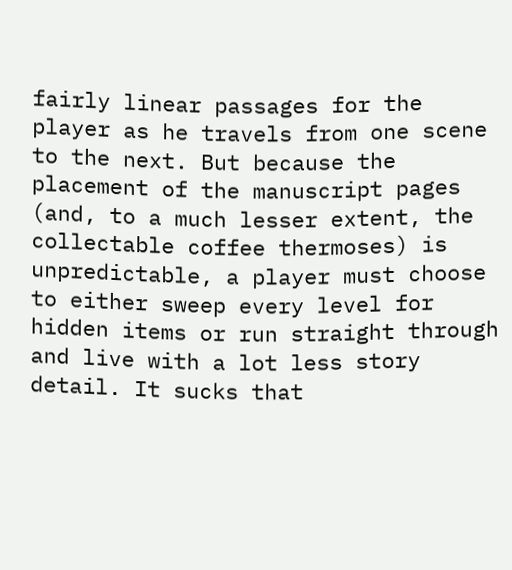fairly linear passages for the player as he travels from one scene to the next. But because the placement of the manuscript pages (and, to a much lesser extent, the collectable coffee thermoses) is unpredictable, a player must choose to either sweep every level for hidden items or run straight through and live with a lot less story detail. It sucks that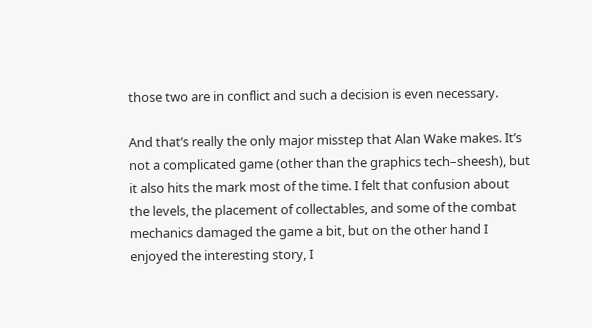those two are in conflict and such a decision is even necessary.

And that’s really the only major misstep that Alan Wake makes. It’s not a complicated game (other than the graphics tech–sheesh), but it also hits the mark most of the time. I felt that confusion about the levels, the placement of collectables, and some of the combat mechanics damaged the game a bit, but on the other hand I enjoyed the interesting story, I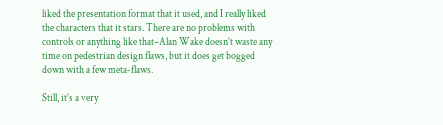liked the presentation format that it used, and I really liked the characters that it stars. There are no problems with controls or anything like that–Alan Wake doesn’t waste any time on pedestrian design flaws, but it does get bogged down with a few meta-flaws.

Still, it’s a very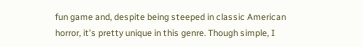fun game and, despite being steeped in classic American horror, it’s pretty unique in this genre. Though simple, I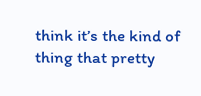think it’s the kind of thing that pretty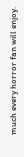much every horror fan will enjoy.